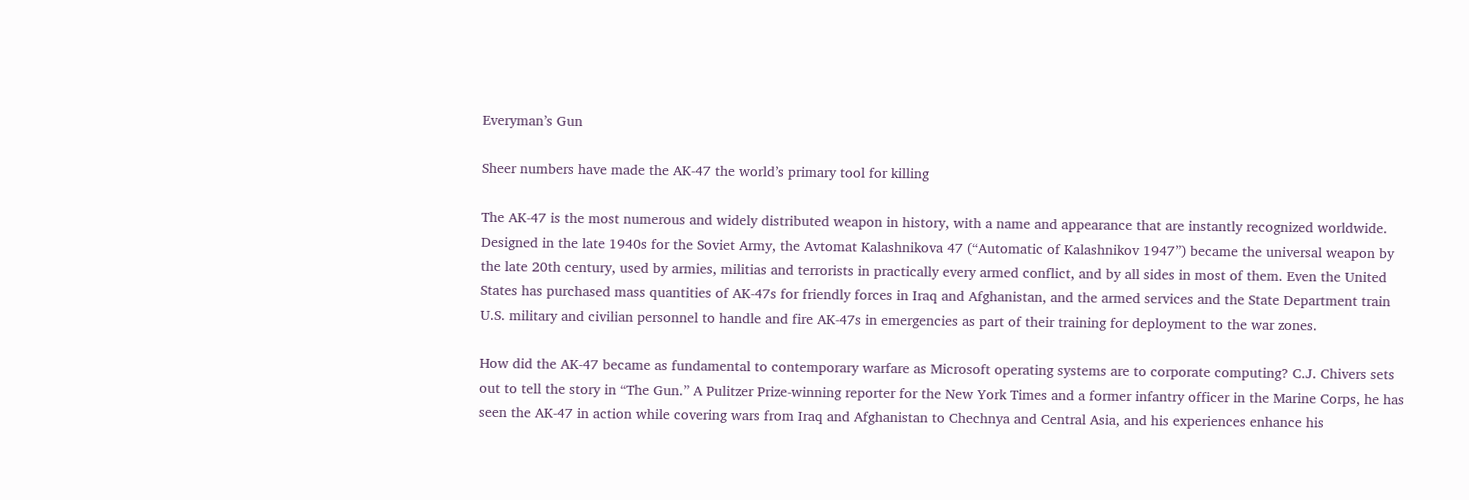Everyman’s Gun

Sheer numbers have made the AK-47 the world’s primary tool for killing

The AK-47 is the most numerous and widely distributed weapon in history, with a name and appearance that are instantly recognized worldwide. Designed in the late 1940s for the Soviet Army, the Avtomat Kalashnikova 47 (“Automatic of Kalashnikov 1947”) became the universal weapon by the late 20th century, used by armies, militias and terrorists in practically every armed conflict, and by all sides in most of them. Even the United States has purchased mass quantities of AK-47s for friendly forces in Iraq and Afghanistan, and the armed services and the State Department train U.S. military and civilian personnel to handle and fire AK-47s in emergencies as part of their training for deployment to the war zones.

How did the AK-47 became as fundamental to contemporary warfare as Microsoft operating systems are to corporate computing? C.J. Chivers sets out to tell the story in “The Gun.” A Pulitzer Prize-winning reporter for the New York Times and a former infantry officer in the Marine Corps, he has seen the AK-47 in action while covering wars from Iraq and Afghanistan to Chechnya and Central Asia, and his experiences enhance his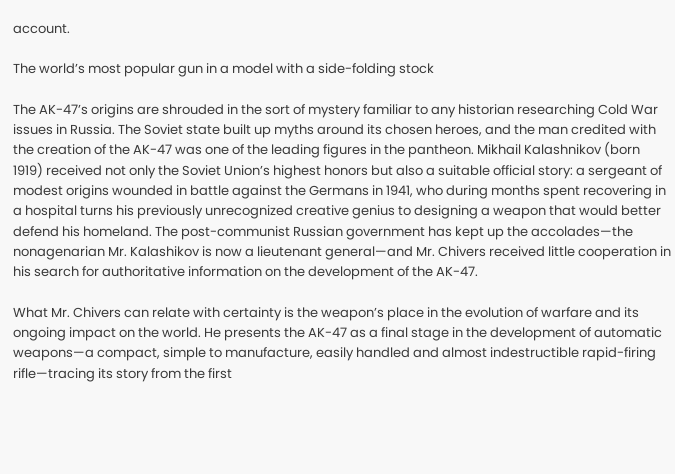account.

The world’s most popular gun in a model with a side-folding stock

The AK-47’s origins are shrouded in the sort of mystery familiar to any historian researching Cold War issues in Russia. The Soviet state built up myths around its chosen heroes, and the man credited with the creation of the AK-47 was one of the leading figures in the pantheon. Mikhail Kalashnikov (born 1919) received not only the Soviet Union’s highest honors but also a suitable official story: a sergeant of modest origins wounded in battle against the Germans in 1941, who during months spent recovering in a hospital turns his previously unrecognized creative genius to designing a weapon that would better defend his homeland. The post-communist Russian government has kept up the accolades—the nonagenarian Mr. Kalashikov is now a lieutenant general—and Mr. Chivers received little cooperation in his search for authoritative information on the development of the AK-47.

What Mr. Chivers can relate with certainty is the weapon’s place in the evolution of warfare and its ongoing impact on the world. He presents the AK-47 as a final stage in the development of automatic weapons—a compact, simple to manufacture, easily handled and almost indestructible rapid-firing rifle—tracing its story from the first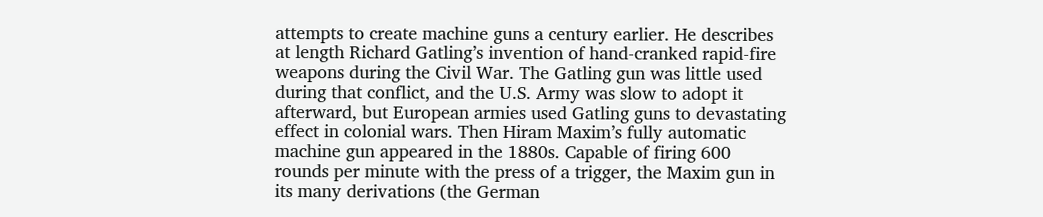attempts to create machine guns a century earlier. He describes at length Richard Gatling’s invention of hand-cranked rapid-fire weapons during the Civil War. The Gatling gun was little used during that conflict, and the U.S. Army was slow to adopt it afterward, but European armies used Gatling guns to devastating effect in colonial wars. Then Hiram Maxim’s fully automatic machine gun appeared in the 1880s. Capable of firing 600 rounds per minute with the press of a trigger, the Maxim gun in its many derivations (the German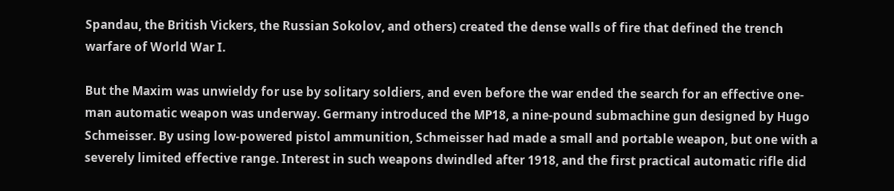Spandau, the British Vickers, the Russian Sokolov, and others) created the dense walls of fire that defined the trench warfare of World War I.

But the Maxim was unwieldy for use by solitary soldiers, and even before the war ended the search for an effective one-man automatic weapon was underway. Germany introduced the MP18, a nine-pound submachine gun designed by Hugo Schmeisser. By using low-powered pistol ammunition, Schmeisser had made a small and portable weapon, but one with a severely limited effective range. Interest in such weapons dwindled after 1918, and the first practical automatic rifle did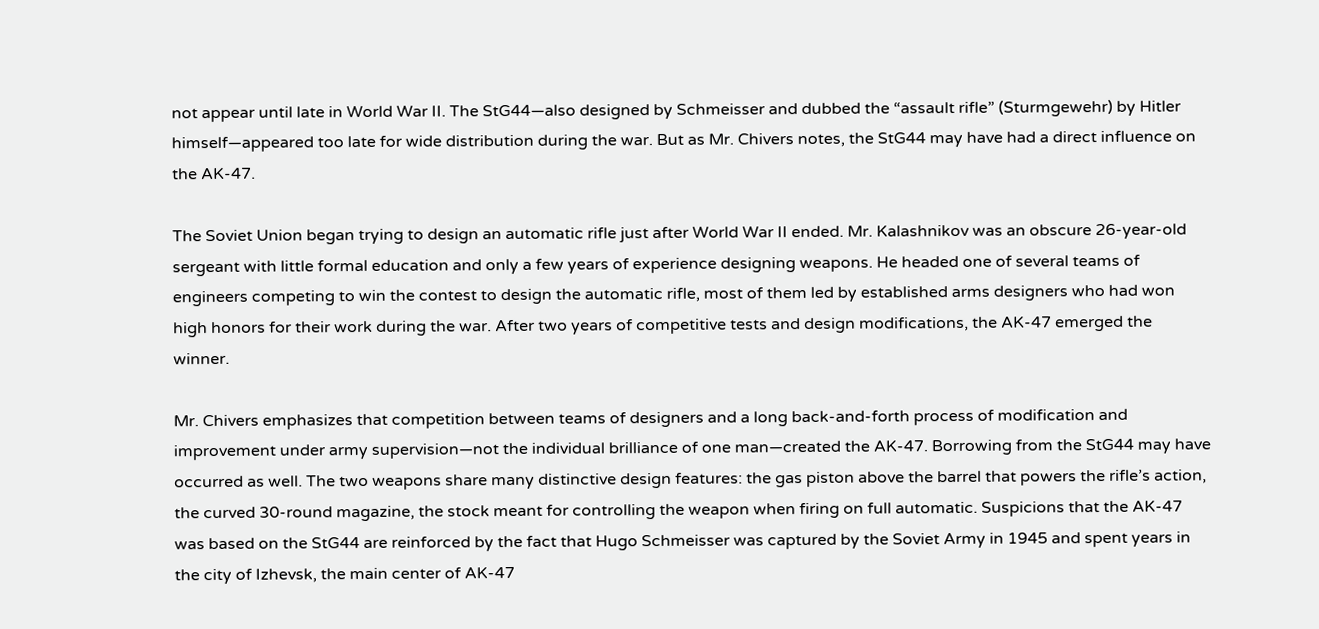not appear until late in World War II. The StG44—also designed by Schmeisser and dubbed the “assault rifle” (Sturmgewehr) by Hitler himself—appeared too late for wide distribution during the war. But as Mr. Chivers notes, the StG44 may have had a direct influence on the AK-47.

The Soviet Union began trying to design an automatic rifle just after World War II ended. Mr. Kalashnikov was an obscure 26-year-old sergeant with little formal education and only a few years of experience designing weapons. He headed one of several teams of engineers competing to win the contest to design the automatic rifle, most of them led by established arms designers who had won high honors for their work during the war. After two years of competitive tests and design modifications, the AK-47 emerged the winner.

Mr. Chivers emphasizes that competition between teams of designers and a long back-and-forth process of modification and improvement under army supervision—not the individual brilliance of one man—created the AK-47. Borrowing from the StG44 may have occurred as well. The two weapons share many distinctive design features: the gas piston above the barrel that powers the rifle’s action, the curved 30-round magazine, the stock meant for controlling the weapon when firing on full automatic. Suspicions that the AK-47 was based on the StG44 are reinforced by the fact that Hugo Schmeisser was captured by the Soviet Army in 1945 and spent years in the city of Izhevsk, the main center of AK-47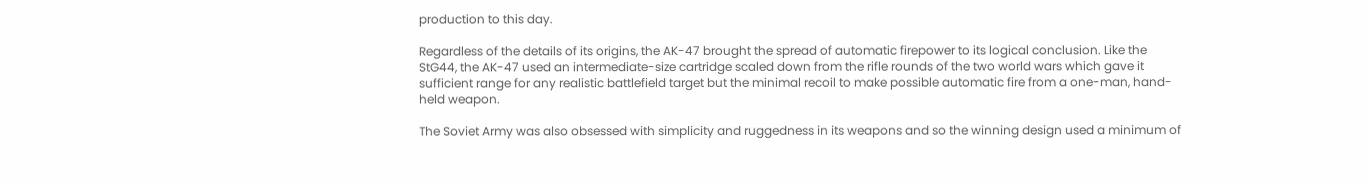production to this day.

Regardless of the details of its origins, the AK-47 brought the spread of automatic firepower to its logical conclusion. Like the StG44, the AK-47 used an intermediate-size cartridge scaled down from the rifle rounds of the two world wars which gave it sufficient range for any realistic battlefield target but the minimal recoil to make possible automatic fire from a one-man, hand-held weapon.

The Soviet Army was also obsessed with simplicity and ruggedness in its weapons and so the winning design used a minimum of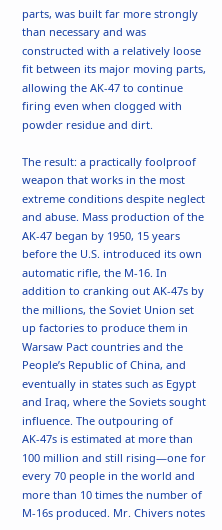parts, was built far more strongly than necessary and was constructed with a relatively loose fit between its major moving parts, allowing the AK-47 to continue firing even when clogged with powder residue and dirt.

The result: a practically foolproof weapon that works in the most extreme conditions despite neglect and abuse. Mass production of the AK-47 began by 1950, 15 years before the U.S. introduced its own automatic rifle, the M-16. In addition to cranking out AK-47s by the millions, the Soviet Union set up factories to produce them in Warsaw Pact countries and the People’s Republic of China, and eventually in states such as Egypt and Iraq, where the Soviets sought influence. The outpouring of AK-47s is estimated at more than 100 million and still rising—one for every 70 people in the world and more than 10 times the number of M-16s produced. Mr. Chivers notes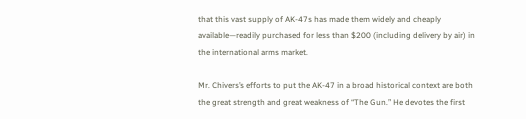that this vast supply of AK-47s has made them widely and cheaply available—readily purchased for less than $200 (including delivery by air) in the international arms market.

Mr. Chivers’s efforts to put the AK-47 in a broad historical context are both the great strength and great weakness of “The Gun.” He devotes the first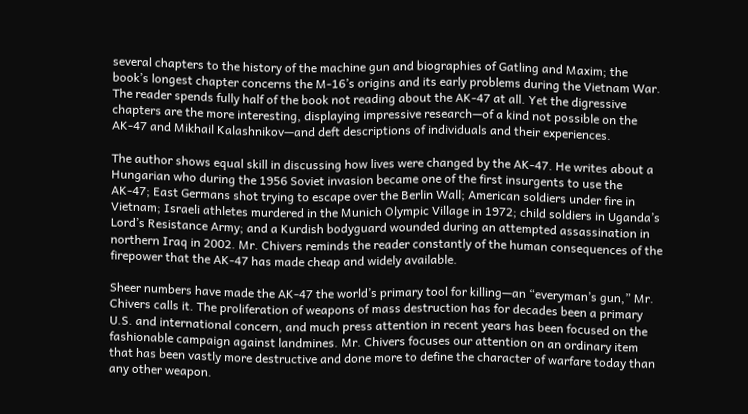several chapters to the history of the machine gun and biographies of Gatling and Maxim; the book’s longest chapter concerns the M-16’s origins and its early problems during the Vietnam War. The reader spends fully half of the book not reading about the AK-47 at all. Yet the digressive chapters are the more interesting, displaying impressive research—of a kind not possible on the AK-47 and Mikhail Kalashnikov—and deft descriptions of individuals and their experiences.

The author shows equal skill in discussing how lives were changed by the AK-47. He writes about a Hungarian who during the 1956 Soviet invasion became one of the first insurgents to use the AK-47; East Germans shot trying to escape over the Berlin Wall; American soldiers under fire in Vietnam; Israeli athletes murdered in the Munich Olympic Village in 1972; child soldiers in Uganda’s Lord’s Resistance Army; and a Kurdish bodyguard wounded during an attempted assassination in northern Iraq in 2002. Mr. Chivers reminds the reader constantly of the human consequences of the firepower that the AK-47 has made cheap and widely available.

Sheer numbers have made the AK-47 the world’s primary tool for killing—an “everyman’s gun,” Mr. Chivers calls it. The proliferation of weapons of mass destruction has for decades been a primary U.S. and international concern, and much press attention in recent years has been focused on the fashionable campaign against landmines. Mr. Chivers focuses our attention on an ordinary item that has been vastly more destructive and done more to define the character of warfare today than any other weapon.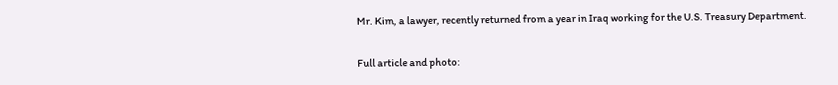Mr. Kim, a lawyer, recently returned from a year in Iraq working for the U.S. Treasury Department.


Full article and photo: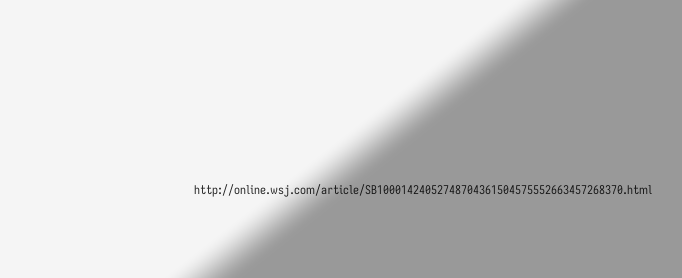http://online.wsj.com/article/SB10001424052748704361504575552663457268370.html